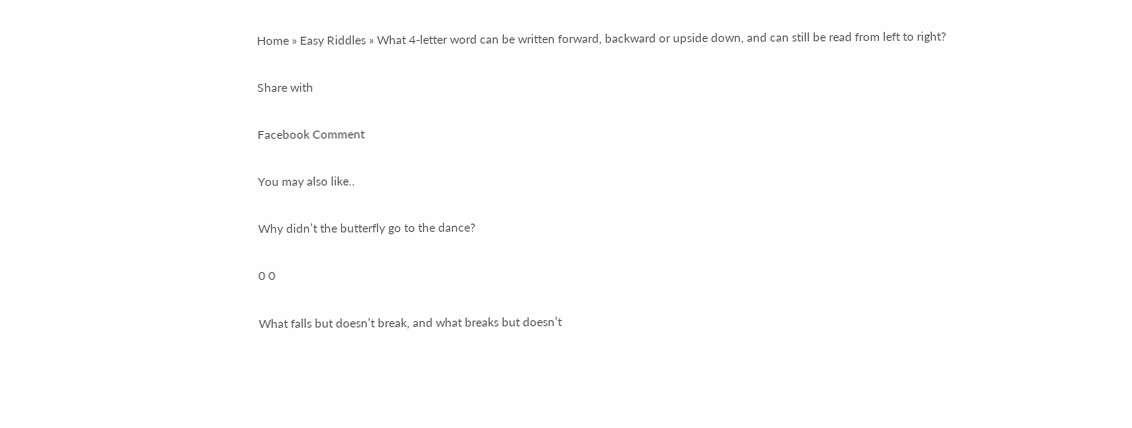Home » Easy Riddles » What 4-letter word can be written forward, backward or upside down, and can still be read from left to right?

Share with

Facebook Comment

You may also like..

Why didn’t the butterfly go to the dance?

0 0

What falls but doesn’t break, and what breaks but doesn’t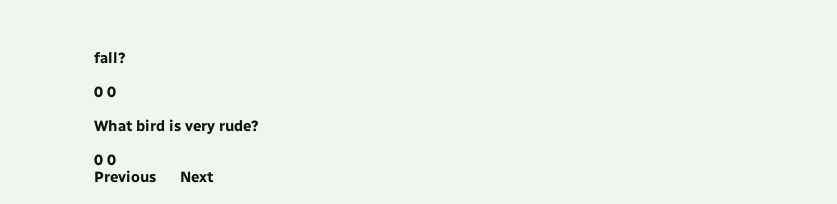fall?

0 0

What bird is very rude?

0 0
Previous      Next